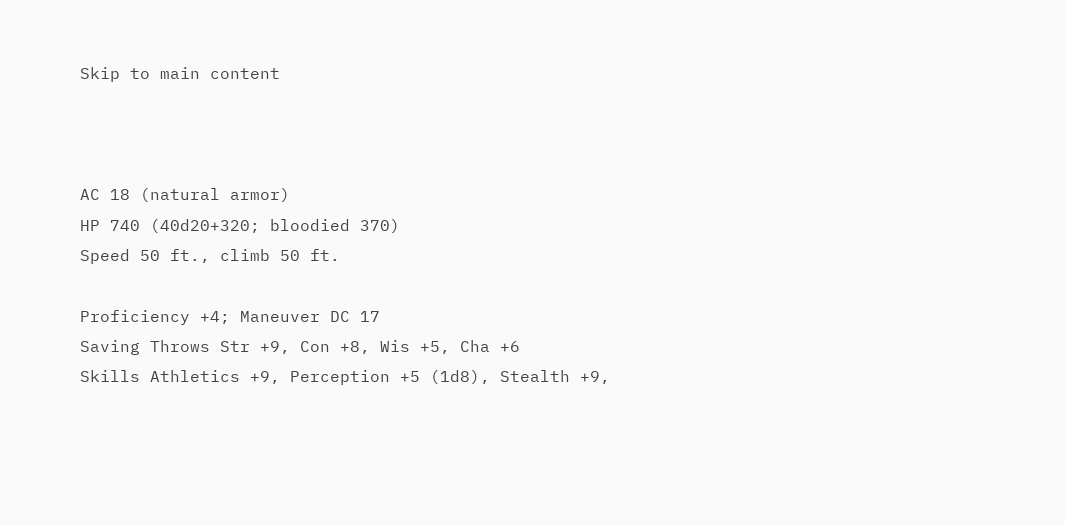Skip to main content



AC 18 (natural armor)
HP 740 (40d20+320; bloodied 370)
Speed 50 ft., climb 50 ft.

Proficiency +4; Maneuver DC 17
Saving Throws Str +9, Con +8, Wis +5, Cha +6
Skills Athletics +9, Perception +5 (1d8), Stealth +9,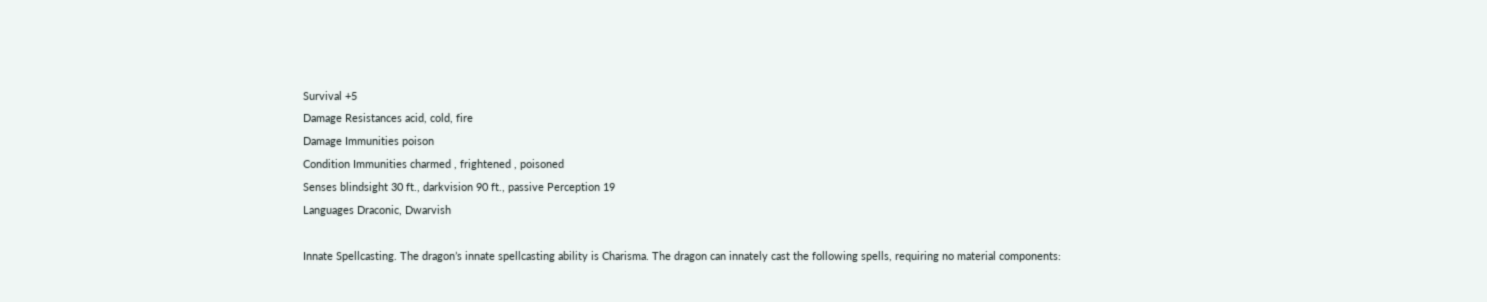Survival +5
Damage Resistances acid, cold, fire
Damage Immunities poison
Condition Immunities charmed , frightened , poisoned
Senses blindsight 30 ft., darkvision 90 ft., passive Perception 19
Languages Draconic, Dwarvish

Innate Spellcasting. The dragon’s innate spellcasting ability is Charisma. The dragon can innately cast the following spells, requiring no material components: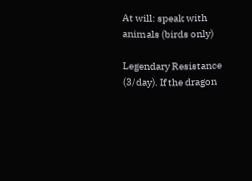At will: speak with animals (birds only)

Legendary Resistance (3/day). If the dragon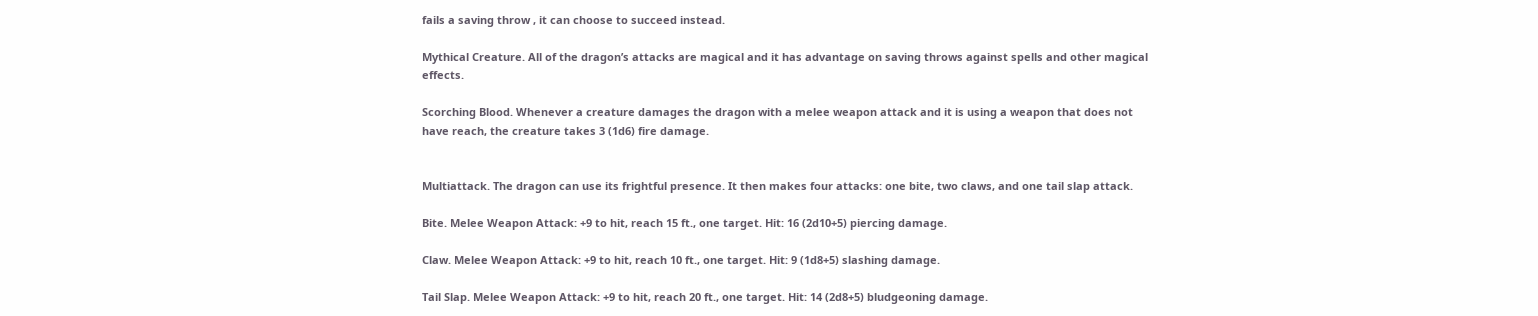fails a saving throw , it can choose to succeed instead.

Mythical Creature. All of the dragon’s attacks are magical and it has advantage on saving throws against spells and other magical effects.

Scorching Blood. Whenever a creature damages the dragon with a melee weapon attack and it is using a weapon that does not have reach, the creature takes 3 (1d6) fire damage.


Multiattack. The dragon can use its frightful presence. It then makes four attacks: one bite, two claws, and one tail slap attack.

Bite. Melee Weapon Attack: +9 to hit, reach 15 ft., one target. Hit: 16 (2d10+5) piercing damage.

Claw. Melee Weapon Attack: +9 to hit, reach 10 ft., one target. Hit: 9 (1d8+5) slashing damage.

Tail Slap. Melee Weapon Attack: +9 to hit, reach 20 ft., one target. Hit: 14 (2d8+5) bludgeoning damage.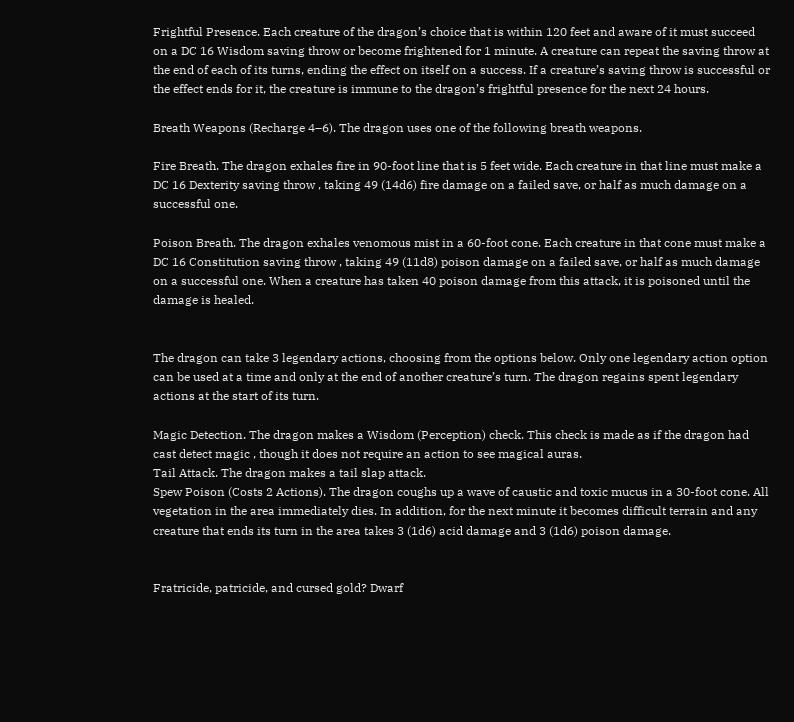Frightful Presence. Each creature of the dragon’s choice that is within 120 feet and aware of it must succeed on a DC 16 Wisdom saving throw or become frightened for 1 minute. A creature can repeat the saving throw at the end of each of its turns, ending the effect on itself on a success. If a creature’s saving throw is successful or the effect ends for it, the creature is immune to the dragon’s frightful presence for the next 24 hours.

Breath Weapons (Recharge 4–6). The dragon uses one of the following breath weapons.

Fire Breath. The dragon exhales fire in 90-foot line that is 5 feet wide. Each creature in that line must make a DC 16 Dexterity saving throw , taking 49 (14d6) fire damage on a failed save, or half as much damage on a successful one.

Poison Breath. The dragon exhales venomous mist in a 60-foot cone. Each creature in that cone must make a DC 16 Constitution saving throw , taking 49 (11d8) poison damage on a failed save, or half as much damage on a successful one. When a creature has taken 40 poison damage from this attack, it is poisoned until the damage is healed.


The dragon can take 3 legendary actions, choosing from the options below. Only one legendary action option can be used at a time and only at the end of another creature’s turn. The dragon regains spent legendary actions at the start of its turn.

Magic Detection. The dragon makes a Wisdom (Perception) check. This check is made as if the dragon had cast detect magic , though it does not require an action to see magical auras.
Tail Attack. The dragon makes a tail slap attack.
Spew Poison (Costs 2 Actions). The dragon coughs up a wave of caustic and toxic mucus in a 30-foot cone. All vegetation in the area immediately dies. In addition, for the next minute it becomes difficult terrain and any creature that ends its turn in the area takes 3 (1d6) acid damage and 3 (1d6) poison damage.


Fratricide, patricide, and cursed gold? Dwarf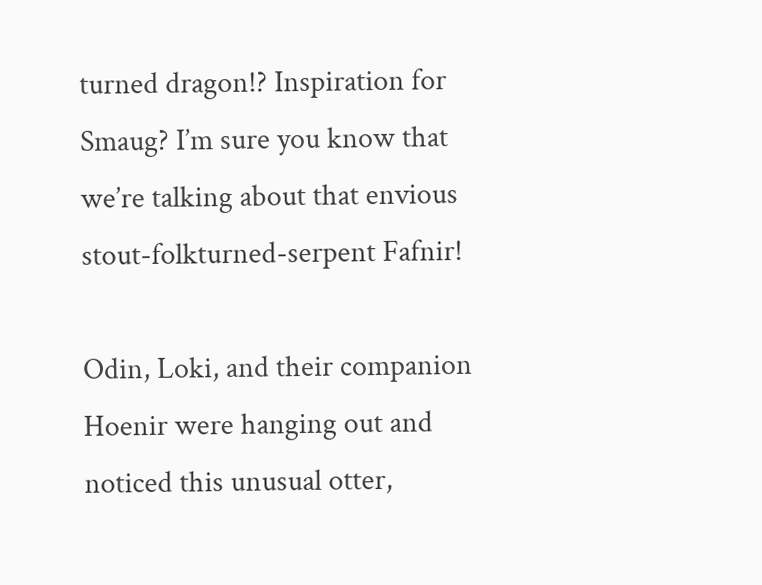turned dragon!? Inspiration for Smaug? I’m sure you know that we’re talking about that envious stout-folkturned-serpent Fafnir!

Odin, Loki, and their companion Hoenir were hanging out and noticed this unusual otter,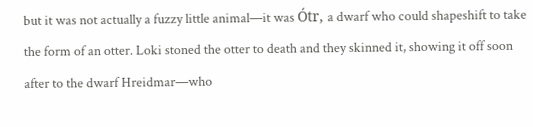but it was not actually a fuzzy little animal—it was Ótr, a dwarf who could shapeshift to take the form of an otter. Loki stoned the otter to death and they skinned it, showing it off soon after to the dwarf Hreidmar—who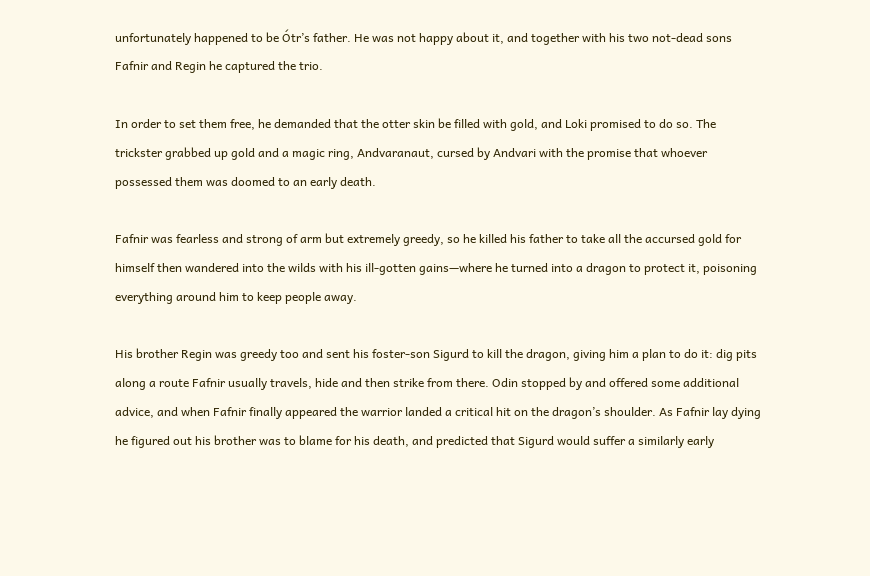unfortunately happened to be Ótr’s father. He was not happy about it, and together with his two not-dead sons Fafnir and Regin he captured the trio.

In order to set them free, he demanded that the otter skin be filled with gold, and Loki promised to do so. The trickster grabbed up gold and a magic ring, Andvaranaut, cursed by Andvari with the promise that whoever possessed them was doomed to an early death.

Fafnir was fearless and strong of arm but extremely greedy, so he killed his father to take all the accursed gold for himself then wandered into the wilds with his ill-gotten gains—where he turned into a dragon to protect it, poisoning everything around him to keep people away.

His brother Regin was greedy too and sent his foster-son Sigurd to kill the dragon, giving him a plan to do it: dig pits along a route Fafnir usually travels, hide and then strike from there. Odin stopped by and offered some additional advice, and when Fafnir finally appeared the warrior landed a critical hit on the dragon’s shoulder. As Fafnir lay dying he figured out his brother was to blame for his death, and predicted that Sigurd would suffer a similarly early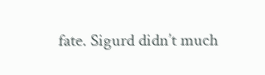fate. Sigurd didn’t much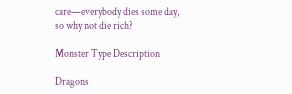care—everybody dies some day, so why not die rich?

Monster Type Description

Dragons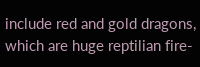include red and gold dragons, which are huge reptilian fire-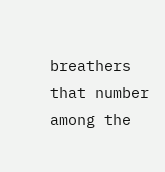breathers that number among the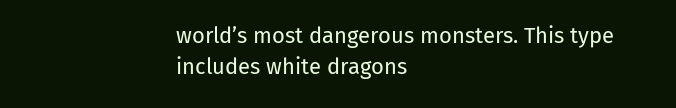world’s most dangerous monsters. This type includes white dragons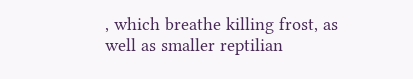, which breathe killing frost, as well as smaller reptilian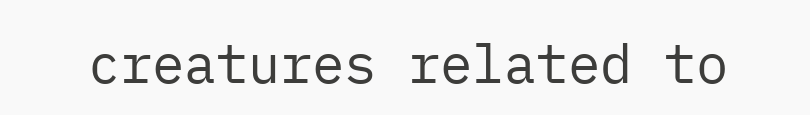creatures related to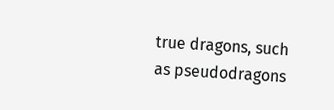true dragons, such as pseudodragons